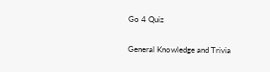Go 4 Quiz

General Knowledge and Trivia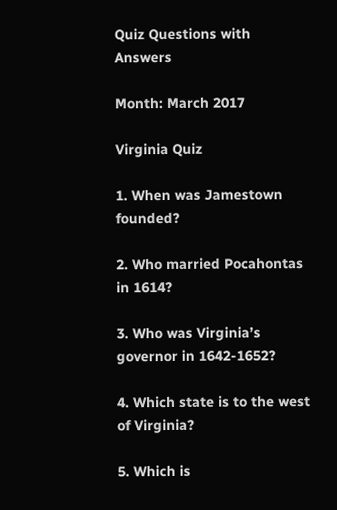Quiz Questions with Answers

Month: March 2017

Virginia Quiz

1. When was Jamestown founded?

2. Who married Pocahontas in 1614?

3. Who was Virginia’s governor in 1642-1652?

4. Which state is to the west of Virginia?

5. Which is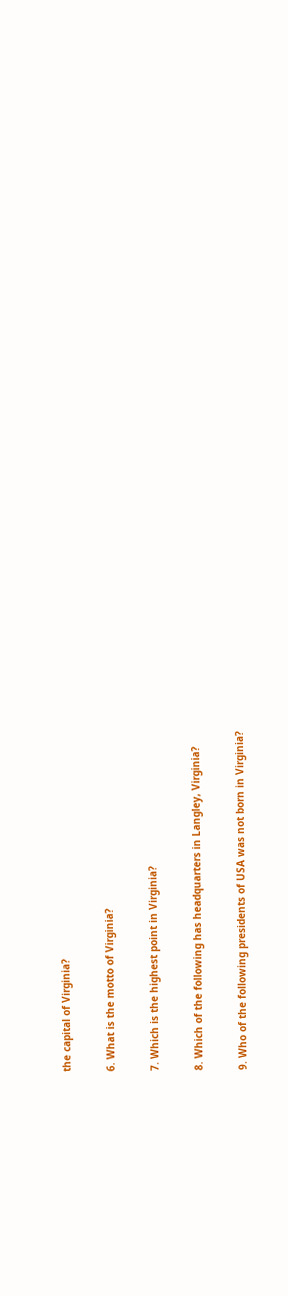the capital of Virginia?

6. What is the motto of Virginia?

7. Which is the highest point in Virginia?

8. Which of the following has headquarters in Langley, Virginia?

9. Who of the following presidents of USA was not born in Virginia?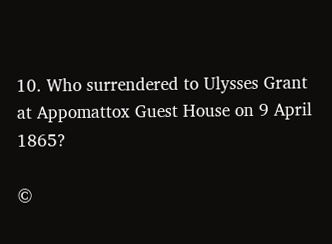10. Who surrendered to Ulysses Grant at Appomattox Guest House on 9 April 1865?

©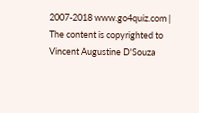2007-2018 www.go4quiz.com | The content is copyrighted to Vincent Augustine D'Souza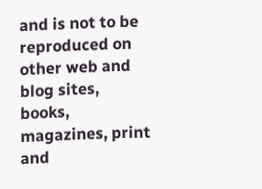and is not to be reproduced on other web and blog sites, books, magazines, print and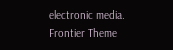electronic media. Frontier Theme